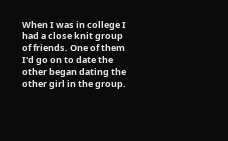When I was in college I had a close knit group of friends. One of them I'd go on to date the other began dating the other girl in the group.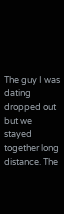The guy I was dating dropped out but we stayed together long distance. The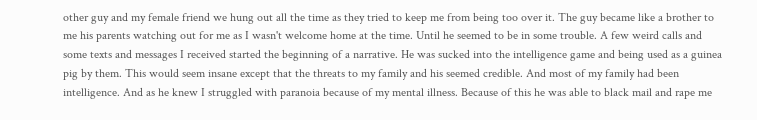other guy and my female friend we hung out all the time as they tried to keep me from being too over it. The guy became like a brother to me his parents watching out for me as I wasn't welcome home at the time. Until he seemed to be in some trouble. A few weird calls and some texts and messages I received started the beginning of a narrative. He was sucked into the intelligence game and being used as a guinea pig by them. This would seem insane except that the threats to my family and his seemed credible. And most of my family had been intelligence. And as he knew I struggled with paranoia because of my mental illness. Because of this he was able to black mail and rape me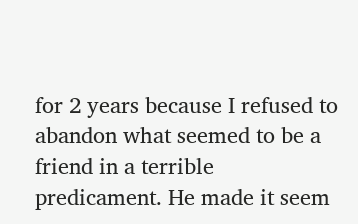for 2 years because I refused to abandon what seemed to be a friend in a terrible predicament. He made it seem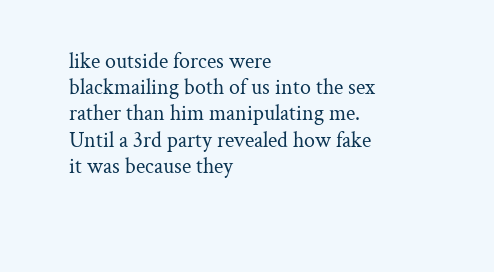like outside forces were blackmailing both of us into the sex rather than him manipulating me. Until a 3rd party revealed how fake it was because they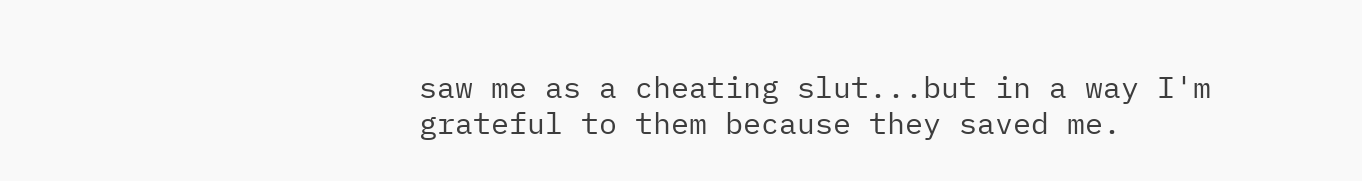saw me as a cheating slut...but in a way I'm grateful to them because they saved me.